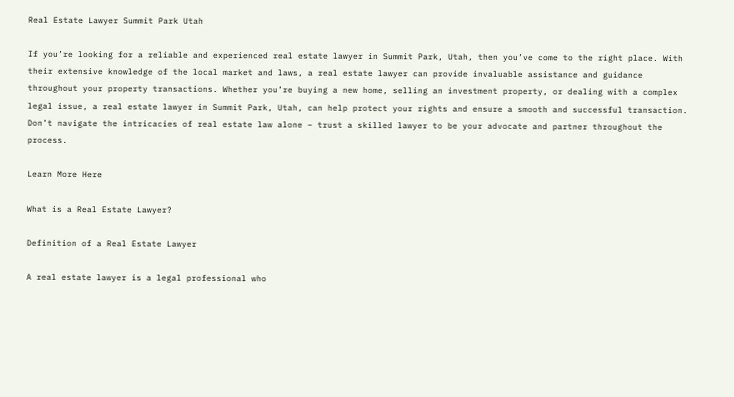Real Estate Lawyer Summit Park Utah

If you’re looking for a reliable and experienced real estate lawyer in Summit Park, Utah, then you’ve come to the right place. With their extensive knowledge of the local market and laws, a real estate lawyer can provide invaluable assistance and guidance throughout your property transactions. Whether you’re buying a new home, selling an investment property, or dealing with a complex legal issue, a real estate lawyer in Summit Park, Utah, can help protect your rights and ensure a smooth and successful transaction. Don’t navigate the intricacies of real estate law alone – trust a skilled lawyer to be your advocate and partner throughout the process.

Learn More Here

What is a Real Estate Lawyer?

Definition of a Real Estate Lawyer

A real estate lawyer is a legal professional who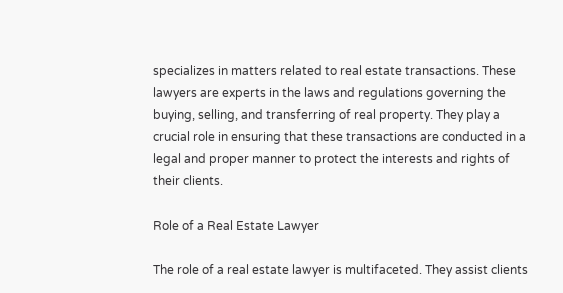specializes in matters related to real estate transactions. These lawyers are experts in the laws and regulations governing the buying, selling, and transferring of real property. They play a crucial role in ensuring that these transactions are conducted in a legal and proper manner to protect the interests and rights of their clients.

Role of a Real Estate Lawyer

The role of a real estate lawyer is multifaceted. They assist clients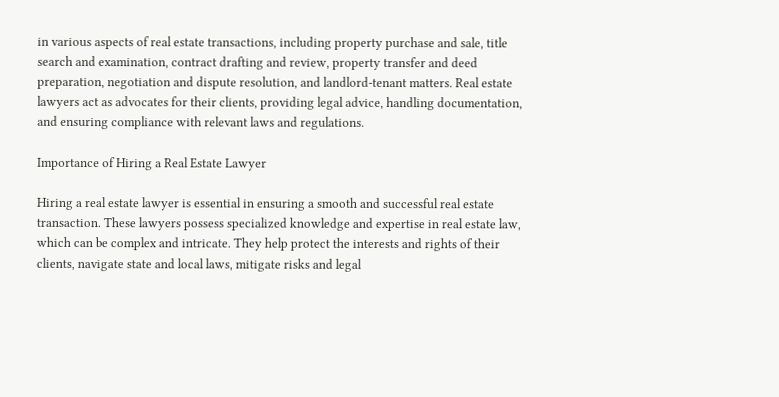in various aspects of real estate transactions, including property purchase and sale, title search and examination, contract drafting and review, property transfer and deed preparation, negotiation and dispute resolution, and landlord-tenant matters. Real estate lawyers act as advocates for their clients, providing legal advice, handling documentation, and ensuring compliance with relevant laws and regulations.

Importance of Hiring a Real Estate Lawyer

Hiring a real estate lawyer is essential in ensuring a smooth and successful real estate transaction. These lawyers possess specialized knowledge and expertise in real estate law, which can be complex and intricate. They help protect the interests and rights of their clients, navigate state and local laws, mitigate risks and legal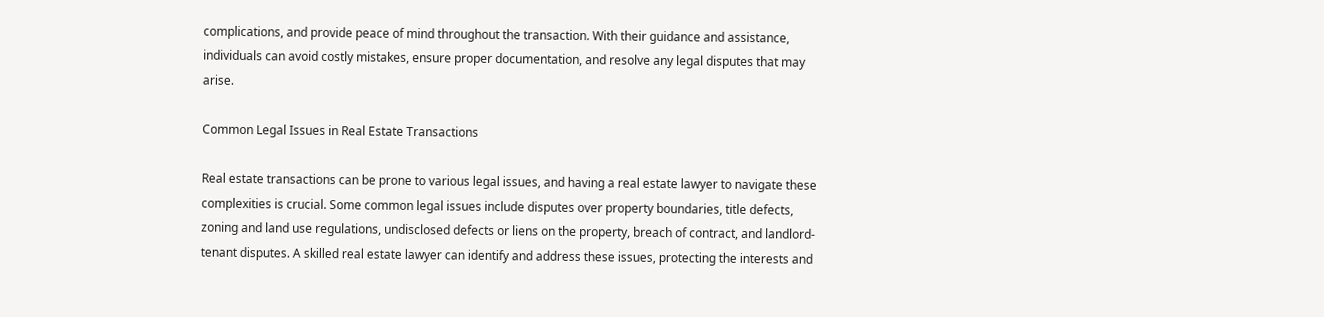complications, and provide peace of mind throughout the transaction. With their guidance and assistance, individuals can avoid costly mistakes, ensure proper documentation, and resolve any legal disputes that may arise.

Common Legal Issues in Real Estate Transactions

Real estate transactions can be prone to various legal issues, and having a real estate lawyer to navigate these complexities is crucial. Some common legal issues include disputes over property boundaries, title defects, zoning and land use regulations, undisclosed defects or liens on the property, breach of contract, and landlord-tenant disputes. A skilled real estate lawyer can identify and address these issues, protecting the interests and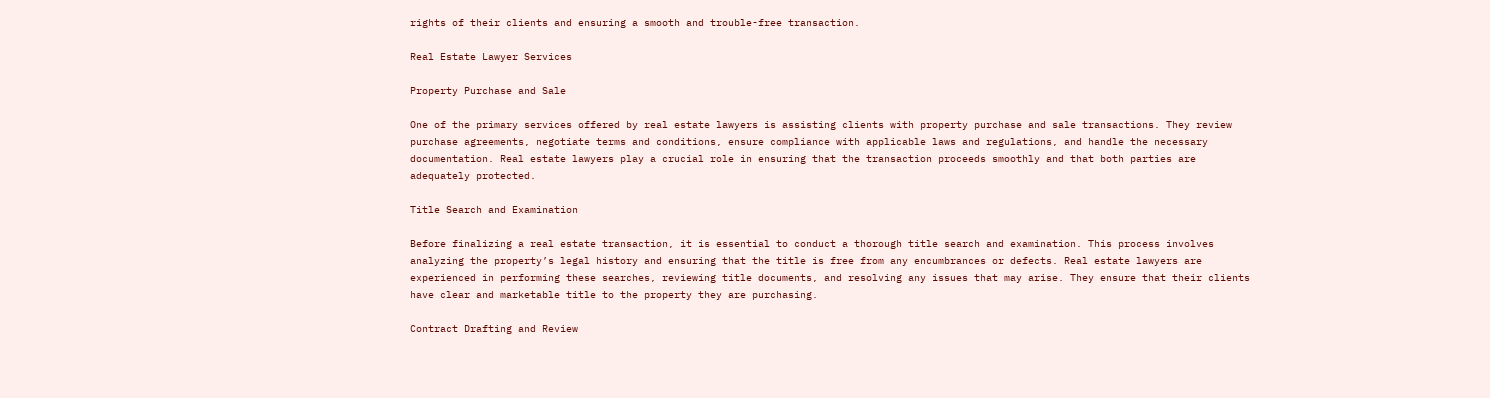rights of their clients and ensuring a smooth and trouble-free transaction.

Real Estate Lawyer Services

Property Purchase and Sale

One of the primary services offered by real estate lawyers is assisting clients with property purchase and sale transactions. They review purchase agreements, negotiate terms and conditions, ensure compliance with applicable laws and regulations, and handle the necessary documentation. Real estate lawyers play a crucial role in ensuring that the transaction proceeds smoothly and that both parties are adequately protected.

Title Search and Examination

Before finalizing a real estate transaction, it is essential to conduct a thorough title search and examination. This process involves analyzing the property’s legal history and ensuring that the title is free from any encumbrances or defects. Real estate lawyers are experienced in performing these searches, reviewing title documents, and resolving any issues that may arise. They ensure that their clients have clear and marketable title to the property they are purchasing.

Contract Drafting and Review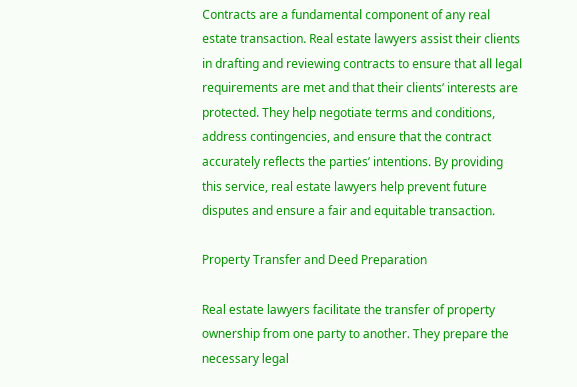Contracts are a fundamental component of any real estate transaction. Real estate lawyers assist their clients in drafting and reviewing contracts to ensure that all legal requirements are met and that their clients’ interests are protected. They help negotiate terms and conditions, address contingencies, and ensure that the contract accurately reflects the parties’ intentions. By providing this service, real estate lawyers help prevent future disputes and ensure a fair and equitable transaction.

Property Transfer and Deed Preparation

Real estate lawyers facilitate the transfer of property ownership from one party to another. They prepare the necessary legal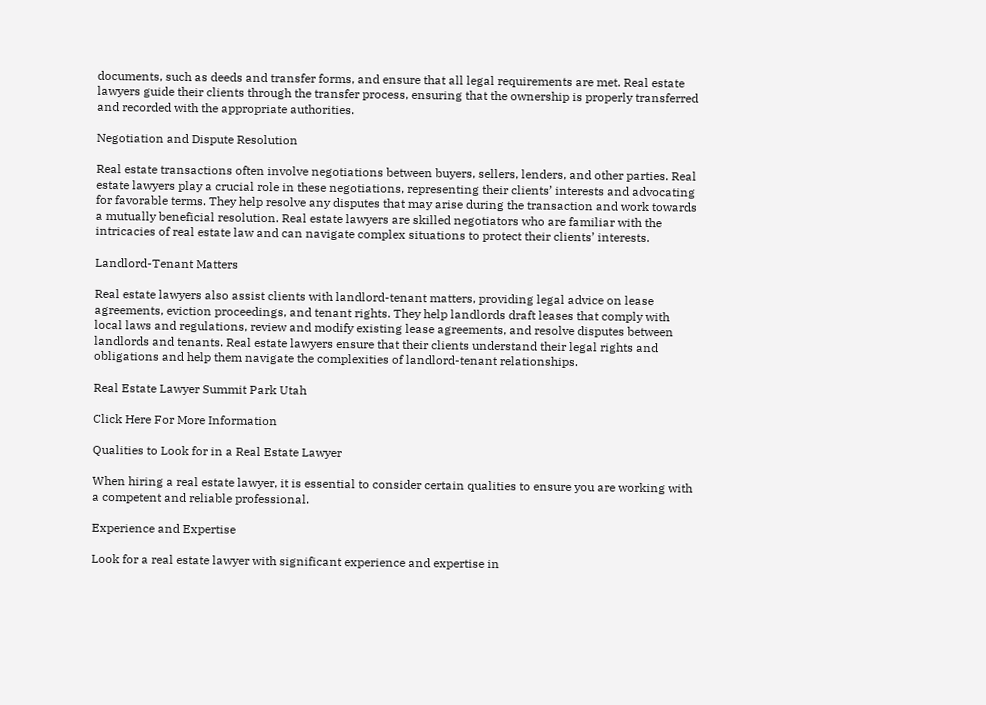documents, such as deeds and transfer forms, and ensure that all legal requirements are met. Real estate lawyers guide their clients through the transfer process, ensuring that the ownership is properly transferred and recorded with the appropriate authorities.

Negotiation and Dispute Resolution

Real estate transactions often involve negotiations between buyers, sellers, lenders, and other parties. Real estate lawyers play a crucial role in these negotiations, representing their clients’ interests and advocating for favorable terms. They help resolve any disputes that may arise during the transaction and work towards a mutually beneficial resolution. Real estate lawyers are skilled negotiators who are familiar with the intricacies of real estate law and can navigate complex situations to protect their clients’ interests.

Landlord-Tenant Matters

Real estate lawyers also assist clients with landlord-tenant matters, providing legal advice on lease agreements, eviction proceedings, and tenant rights. They help landlords draft leases that comply with local laws and regulations, review and modify existing lease agreements, and resolve disputes between landlords and tenants. Real estate lawyers ensure that their clients understand their legal rights and obligations and help them navigate the complexities of landlord-tenant relationships.

Real Estate Lawyer Summit Park Utah

Click Here For More Information

Qualities to Look for in a Real Estate Lawyer

When hiring a real estate lawyer, it is essential to consider certain qualities to ensure you are working with a competent and reliable professional.

Experience and Expertise

Look for a real estate lawyer with significant experience and expertise in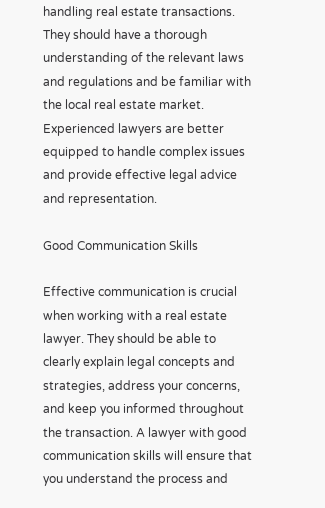handling real estate transactions. They should have a thorough understanding of the relevant laws and regulations and be familiar with the local real estate market. Experienced lawyers are better equipped to handle complex issues and provide effective legal advice and representation.

Good Communication Skills

Effective communication is crucial when working with a real estate lawyer. They should be able to clearly explain legal concepts and strategies, address your concerns, and keep you informed throughout the transaction. A lawyer with good communication skills will ensure that you understand the process and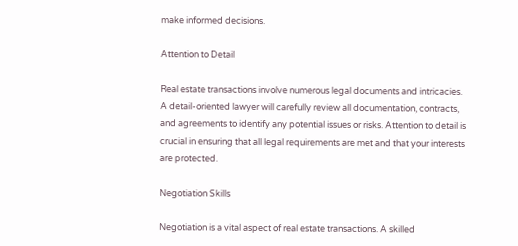make informed decisions.

Attention to Detail

Real estate transactions involve numerous legal documents and intricacies. A detail-oriented lawyer will carefully review all documentation, contracts, and agreements to identify any potential issues or risks. Attention to detail is crucial in ensuring that all legal requirements are met and that your interests are protected.

Negotiation Skills

Negotiation is a vital aspect of real estate transactions. A skilled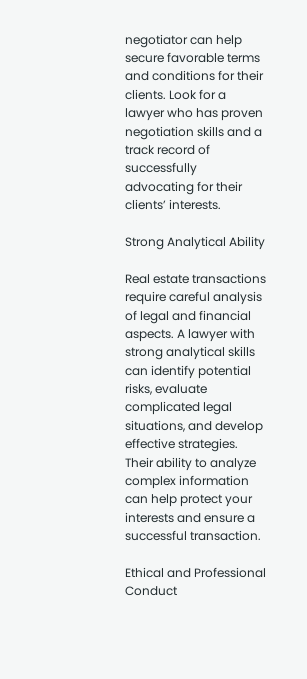negotiator can help secure favorable terms and conditions for their clients. Look for a lawyer who has proven negotiation skills and a track record of successfully advocating for their clients’ interests.

Strong Analytical Ability

Real estate transactions require careful analysis of legal and financial aspects. A lawyer with strong analytical skills can identify potential risks, evaluate complicated legal situations, and develop effective strategies. Their ability to analyze complex information can help protect your interests and ensure a successful transaction.

Ethical and Professional Conduct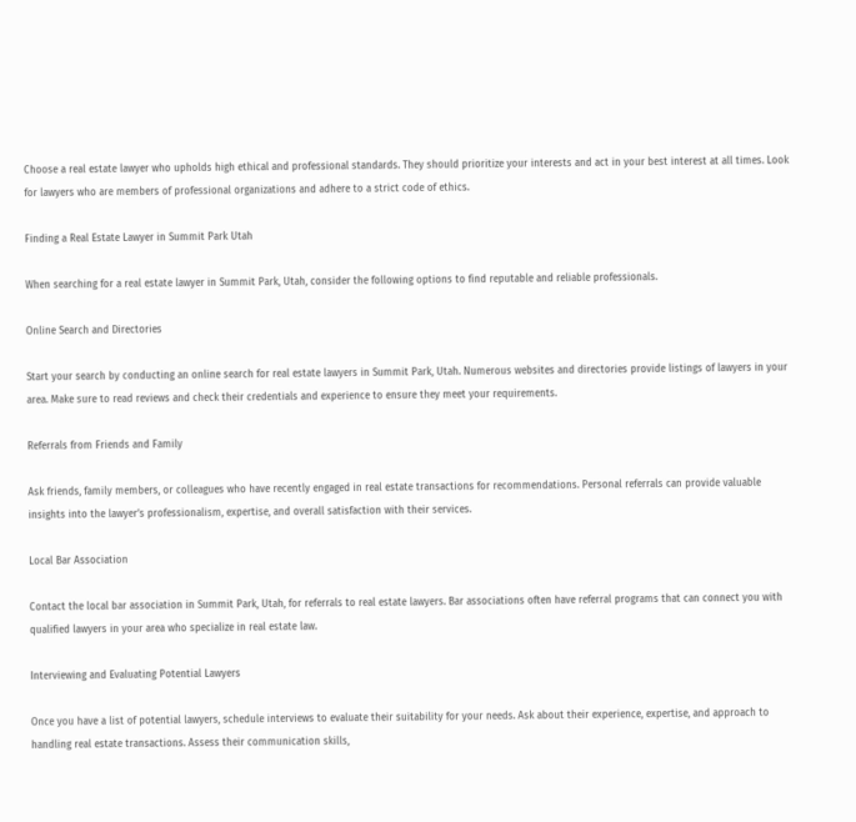Choose a real estate lawyer who upholds high ethical and professional standards. They should prioritize your interests and act in your best interest at all times. Look for lawyers who are members of professional organizations and adhere to a strict code of ethics.

Finding a Real Estate Lawyer in Summit Park Utah

When searching for a real estate lawyer in Summit Park, Utah, consider the following options to find reputable and reliable professionals.

Online Search and Directories

Start your search by conducting an online search for real estate lawyers in Summit Park, Utah. Numerous websites and directories provide listings of lawyers in your area. Make sure to read reviews and check their credentials and experience to ensure they meet your requirements.

Referrals from Friends and Family

Ask friends, family members, or colleagues who have recently engaged in real estate transactions for recommendations. Personal referrals can provide valuable insights into the lawyer’s professionalism, expertise, and overall satisfaction with their services.

Local Bar Association

Contact the local bar association in Summit Park, Utah, for referrals to real estate lawyers. Bar associations often have referral programs that can connect you with qualified lawyers in your area who specialize in real estate law.

Interviewing and Evaluating Potential Lawyers

Once you have a list of potential lawyers, schedule interviews to evaluate their suitability for your needs. Ask about their experience, expertise, and approach to handling real estate transactions. Assess their communication skills,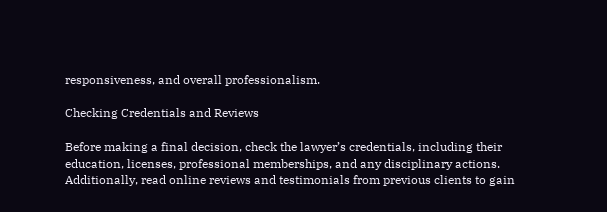responsiveness, and overall professionalism.

Checking Credentials and Reviews

Before making a final decision, check the lawyer’s credentials, including their education, licenses, professional memberships, and any disciplinary actions. Additionally, read online reviews and testimonials from previous clients to gain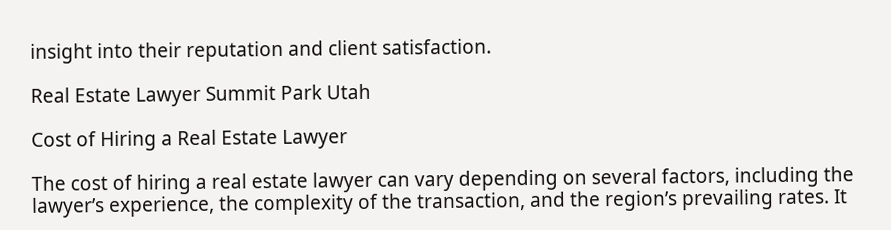insight into their reputation and client satisfaction.

Real Estate Lawyer Summit Park Utah

Cost of Hiring a Real Estate Lawyer

The cost of hiring a real estate lawyer can vary depending on several factors, including the lawyer’s experience, the complexity of the transaction, and the region’s prevailing rates. It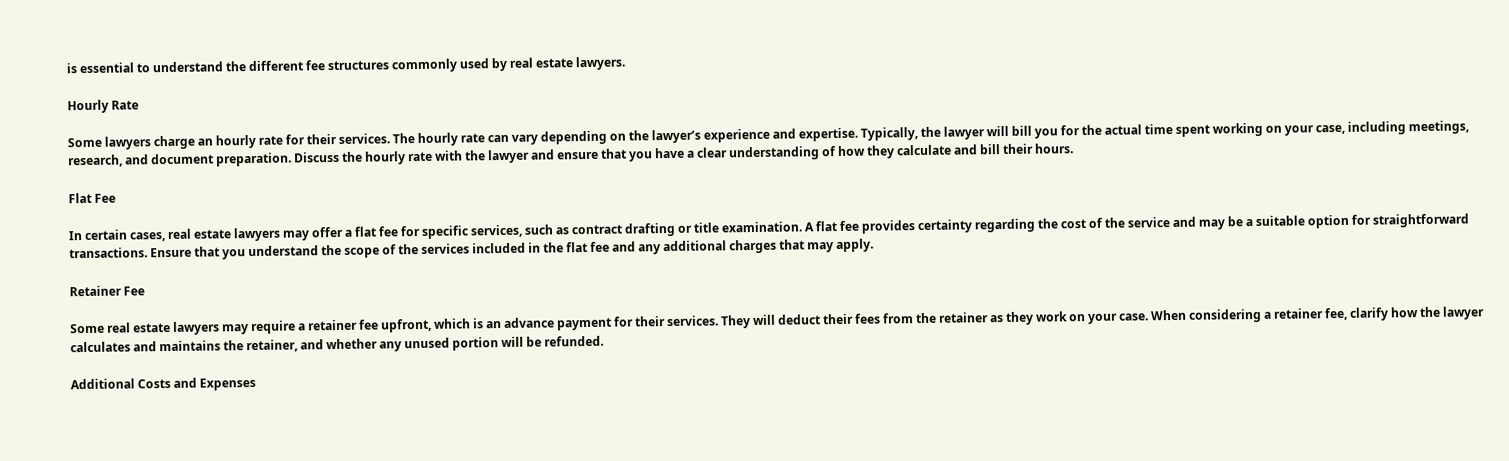is essential to understand the different fee structures commonly used by real estate lawyers.

Hourly Rate

Some lawyers charge an hourly rate for their services. The hourly rate can vary depending on the lawyer’s experience and expertise. Typically, the lawyer will bill you for the actual time spent working on your case, including meetings, research, and document preparation. Discuss the hourly rate with the lawyer and ensure that you have a clear understanding of how they calculate and bill their hours.

Flat Fee

In certain cases, real estate lawyers may offer a flat fee for specific services, such as contract drafting or title examination. A flat fee provides certainty regarding the cost of the service and may be a suitable option for straightforward transactions. Ensure that you understand the scope of the services included in the flat fee and any additional charges that may apply.

Retainer Fee

Some real estate lawyers may require a retainer fee upfront, which is an advance payment for their services. They will deduct their fees from the retainer as they work on your case. When considering a retainer fee, clarify how the lawyer calculates and maintains the retainer, and whether any unused portion will be refunded.

Additional Costs and Expenses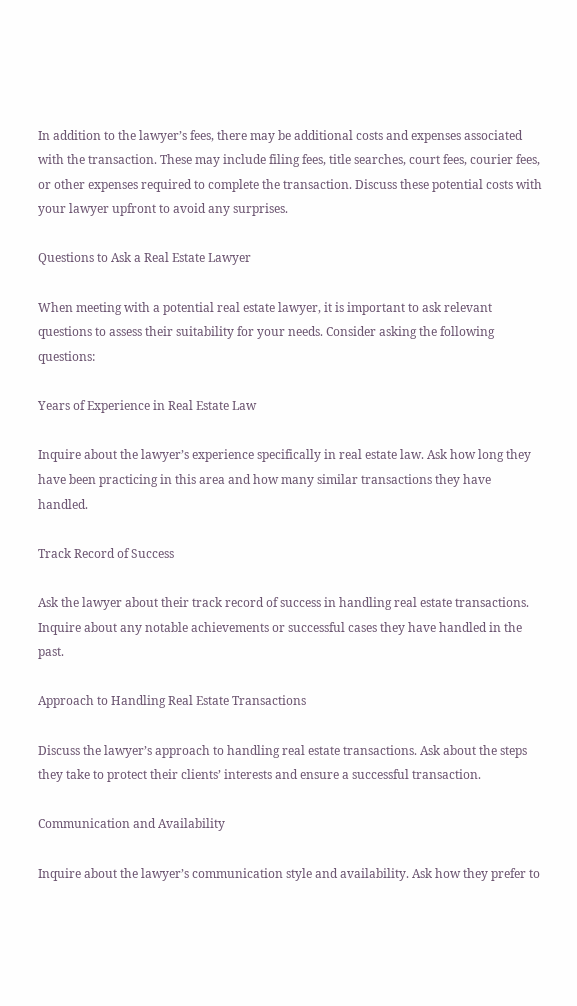In addition to the lawyer’s fees, there may be additional costs and expenses associated with the transaction. These may include filing fees, title searches, court fees, courier fees, or other expenses required to complete the transaction. Discuss these potential costs with your lawyer upfront to avoid any surprises.

Questions to Ask a Real Estate Lawyer

When meeting with a potential real estate lawyer, it is important to ask relevant questions to assess their suitability for your needs. Consider asking the following questions:

Years of Experience in Real Estate Law

Inquire about the lawyer’s experience specifically in real estate law. Ask how long they have been practicing in this area and how many similar transactions they have handled.

Track Record of Success

Ask the lawyer about their track record of success in handling real estate transactions. Inquire about any notable achievements or successful cases they have handled in the past.

Approach to Handling Real Estate Transactions

Discuss the lawyer’s approach to handling real estate transactions. Ask about the steps they take to protect their clients’ interests and ensure a successful transaction.

Communication and Availability

Inquire about the lawyer’s communication style and availability. Ask how they prefer to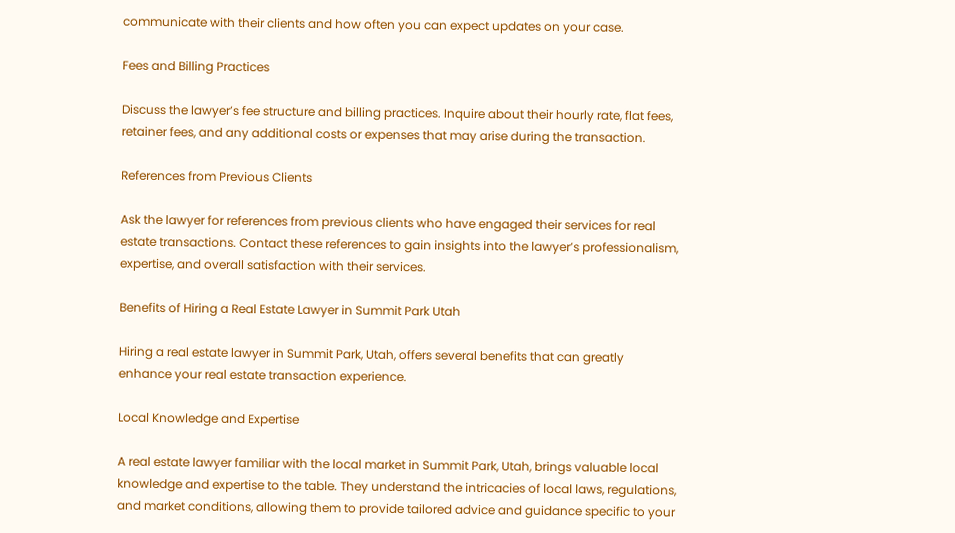communicate with their clients and how often you can expect updates on your case.

Fees and Billing Practices

Discuss the lawyer’s fee structure and billing practices. Inquire about their hourly rate, flat fees, retainer fees, and any additional costs or expenses that may arise during the transaction.

References from Previous Clients

Ask the lawyer for references from previous clients who have engaged their services for real estate transactions. Contact these references to gain insights into the lawyer’s professionalism, expertise, and overall satisfaction with their services.

Benefits of Hiring a Real Estate Lawyer in Summit Park Utah

Hiring a real estate lawyer in Summit Park, Utah, offers several benefits that can greatly enhance your real estate transaction experience.

Local Knowledge and Expertise

A real estate lawyer familiar with the local market in Summit Park, Utah, brings valuable local knowledge and expertise to the table. They understand the intricacies of local laws, regulations, and market conditions, allowing them to provide tailored advice and guidance specific to your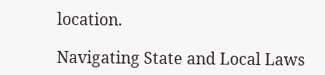location.

Navigating State and Local Laws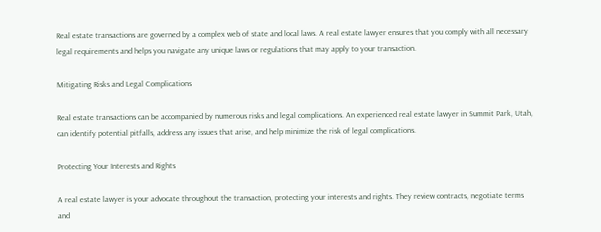Real estate transactions are governed by a complex web of state and local laws. A real estate lawyer ensures that you comply with all necessary legal requirements and helps you navigate any unique laws or regulations that may apply to your transaction.

Mitigating Risks and Legal Complications

Real estate transactions can be accompanied by numerous risks and legal complications. An experienced real estate lawyer in Summit Park, Utah, can identify potential pitfalls, address any issues that arise, and help minimize the risk of legal complications.

Protecting Your Interests and Rights

A real estate lawyer is your advocate throughout the transaction, protecting your interests and rights. They review contracts, negotiate terms and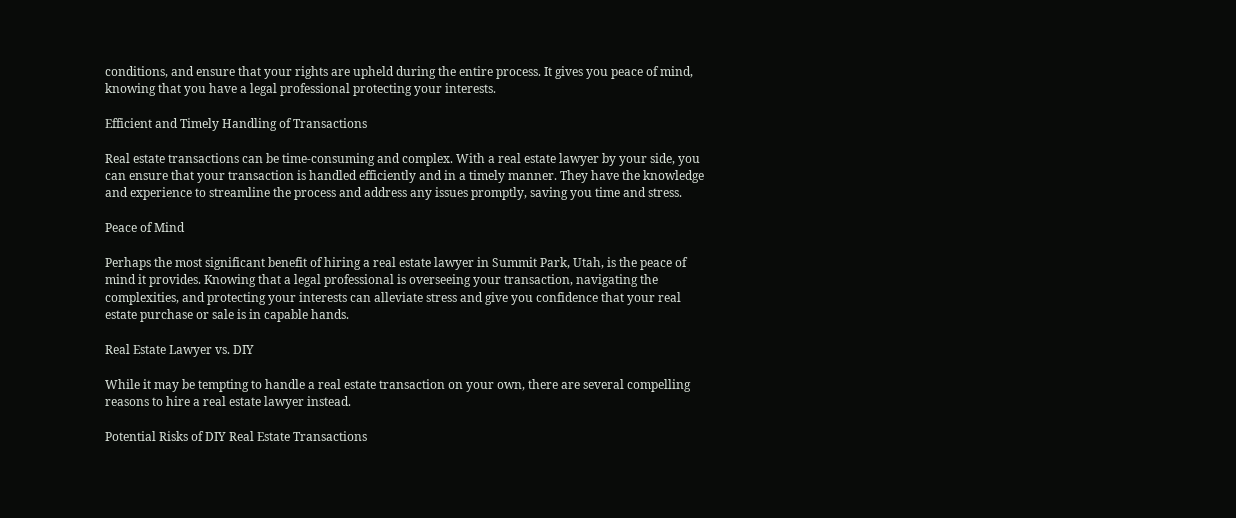conditions, and ensure that your rights are upheld during the entire process. It gives you peace of mind, knowing that you have a legal professional protecting your interests.

Efficient and Timely Handling of Transactions

Real estate transactions can be time-consuming and complex. With a real estate lawyer by your side, you can ensure that your transaction is handled efficiently and in a timely manner. They have the knowledge and experience to streamline the process and address any issues promptly, saving you time and stress.

Peace of Mind

Perhaps the most significant benefit of hiring a real estate lawyer in Summit Park, Utah, is the peace of mind it provides. Knowing that a legal professional is overseeing your transaction, navigating the complexities, and protecting your interests can alleviate stress and give you confidence that your real estate purchase or sale is in capable hands.

Real Estate Lawyer vs. DIY

While it may be tempting to handle a real estate transaction on your own, there are several compelling reasons to hire a real estate lawyer instead.

Potential Risks of DIY Real Estate Transactions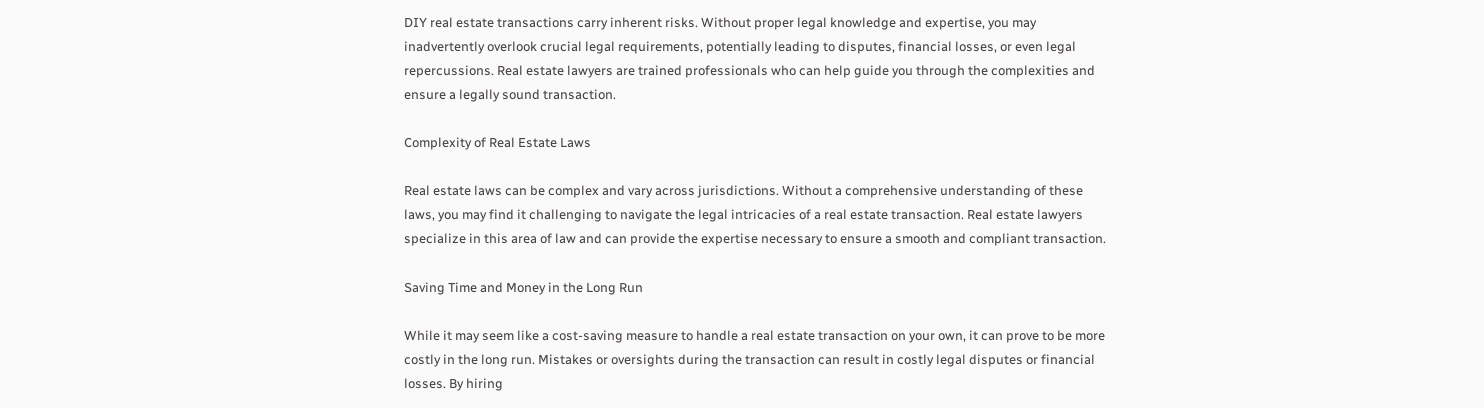DIY real estate transactions carry inherent risks. Without proper legal knowledge and expertise, you may inadvertently overlook crucial legal requirements, potentially leading to disputes, financial losses, or even legal repercussions. Real estate lawyers are trained professionals who can help guide you through the complexities and ensure a legally sound transaction.

Complexity of Real Estate Laws

Real estate laws can be complex and vary across jurisdictions. Without a comprehensive understanding of these laws, you may find it challenging to navigate the legal intricacies of a real estate transaction. Real estate lawyers specialize in this area of law and can provide the expertise necessary to ensure a smooth and compliant transaction.

Saving Time and Money in the Long Run

While it may seem like a cost-saving measure to handle a real estate transaction on your own, it can prove to be more costly in the long run. Mistakes or oversights during the transaction can result in costly legal disputes or financial losses. By hiring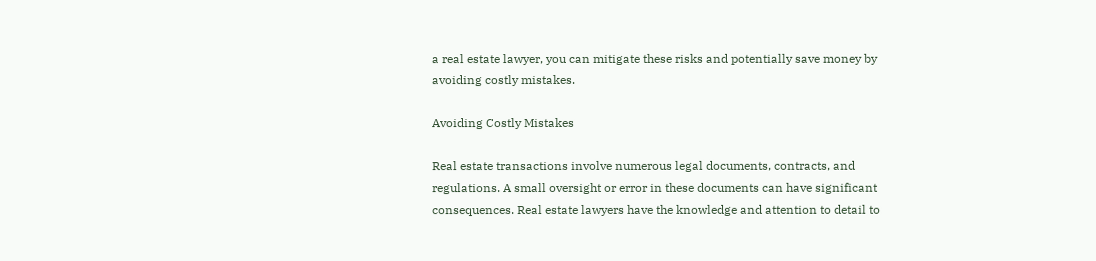a real estate lawyer, you can mitigate these risks and potentially save money by avoiding costly mistakes.

Avoiding Costly Mistakes

Real estate transactions involve numerous legal documents, contracts, and regulations. A small oversight or error in these documents can have significant consequences. Real estate lawyers have the knowledge and attention to detail to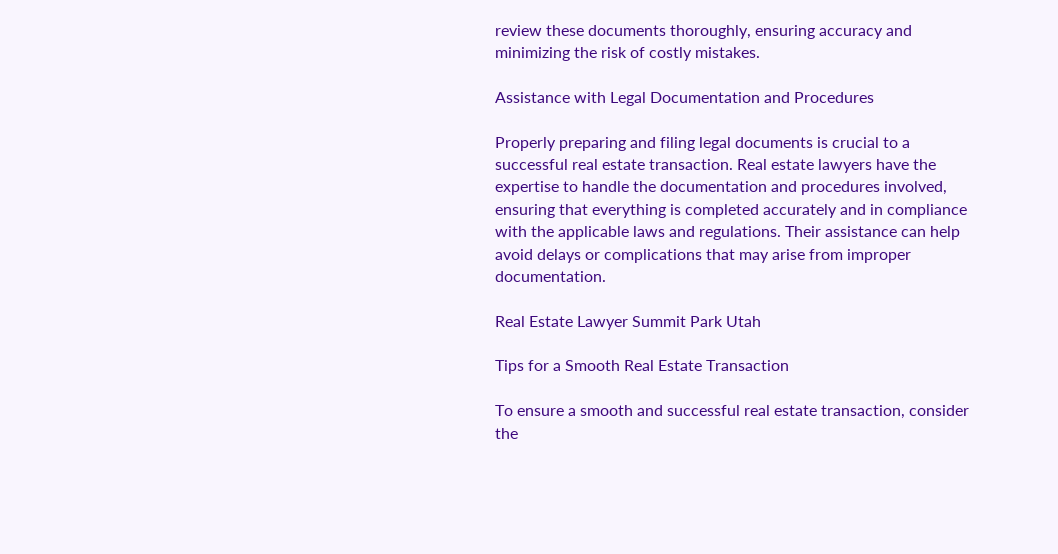review these documents thoroughly, ensuring accuracy and minimizing the risk of costly mistakes.

Assistance with Legal Documentation and Procedures

Properly preparing and filing legal documents is crucial to a successful real estate transaction. Real estate lawyers have the expertise to handle the documentation and procedures involved, ensuring that everything is completed accurately and in compliance with the applicable laws and regulations. Their assistance can help avoid delays or complications that may arise from improper documentation.

Real Estate Lawyer Summit Park Utah

Tips for a Smooth Real Estate Transaction

To ensure a smooth and successful real estate transaction, consider the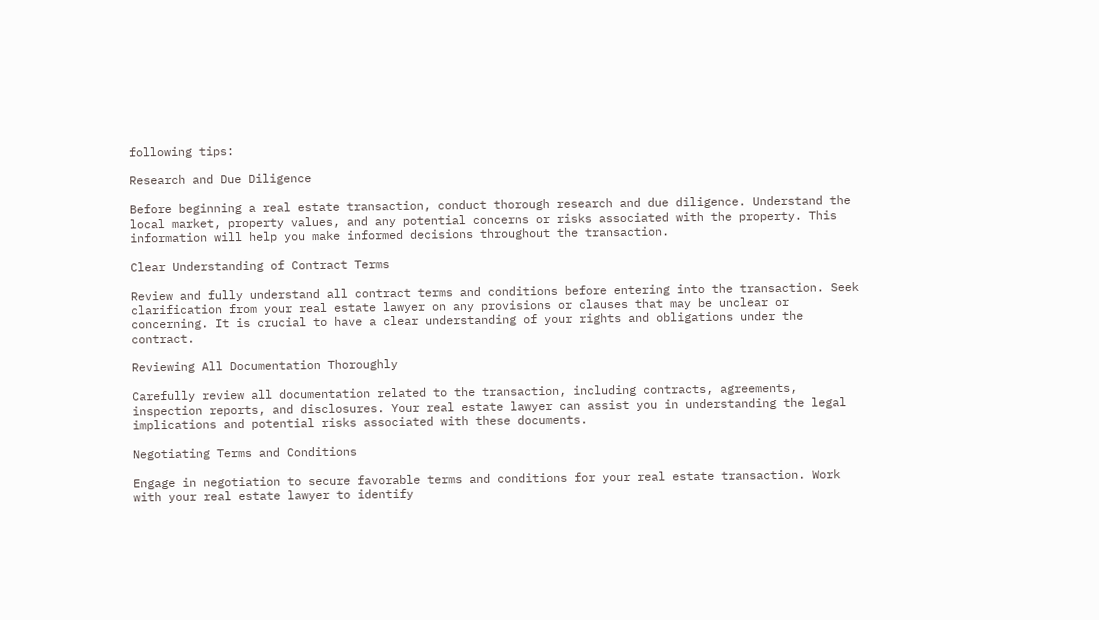following tips:

Research and Due Diligence

Before beginning a real estate transaction, conduct thorough research and due diligence. Understand the local market, property values, and any potential concerns or risks associated with the property. This information will help you make informed decisions throughout the transaction.

Clear Understanding of Contract Terms

Review and fully understand all contract terms and conditions before entering into the transaction. Seek clarification from your real estate lawyer on any provisions or clauses that may be unclear or concerning. It is crucial to have a clear understanding of your rights and obligations under the contract.

Reviewing All Documentation Thoroughly

Carefully review all documentation related to the transaction, including contracts, agreements, inspection reports, and disclosures. Your real estate lawyer can assist you in understanding the legal implications and potential risks associated with these documents.

Negotiating Terms and Conditions

Engage in negotiation to secure favorable terms and conditions for your real estate transaction. Work with your real estate lawyer to identify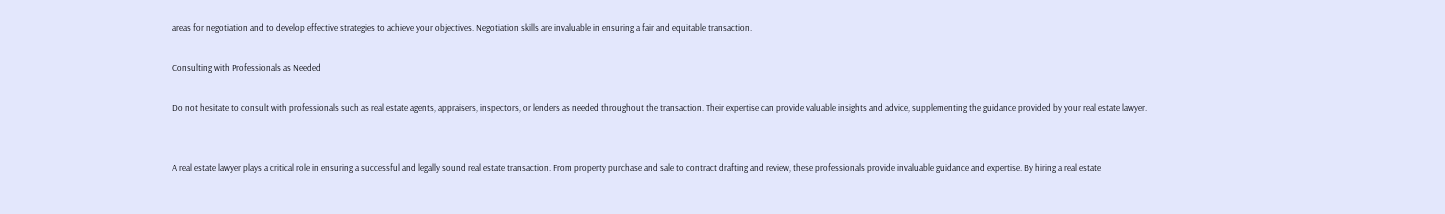areas for negotiation and to develop effective strategies to achieve your objectives. Negotiation skills are invaluable in ensuring a fair and equitable transaction.

Consulting with Professionals as Needed

Do not hesitate to consult with professionals such as real estate agents, appraisers, inspectors, or lenders as needed throughout the transaction. Their expertise can provide valuable insights and advice, supplementing the guidance provided by your real estate lawyer.


A real estate lawyer plays a critical role in ensuring a successful and legally sound real estate transaction. From property purchase and sale to contract drafting and review, these professionals provide invaluable guidance and expertise. By hiring a real estate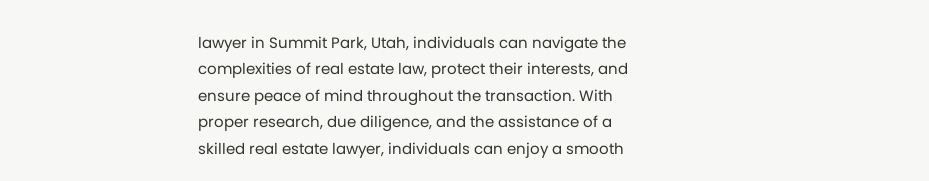lawyer in Summit Park, Utah, individuals can navigate the complexities of real estate law, protect their interests, and ensure peace of mind throughout the transaction. With proper research, due diligence, and the assistance of a skilled real estate lawyer, individuals can enjoy a smooth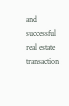and successful real estate transaction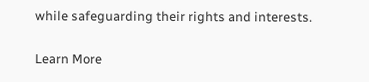while safeguarding their rights and interests.

Learn More